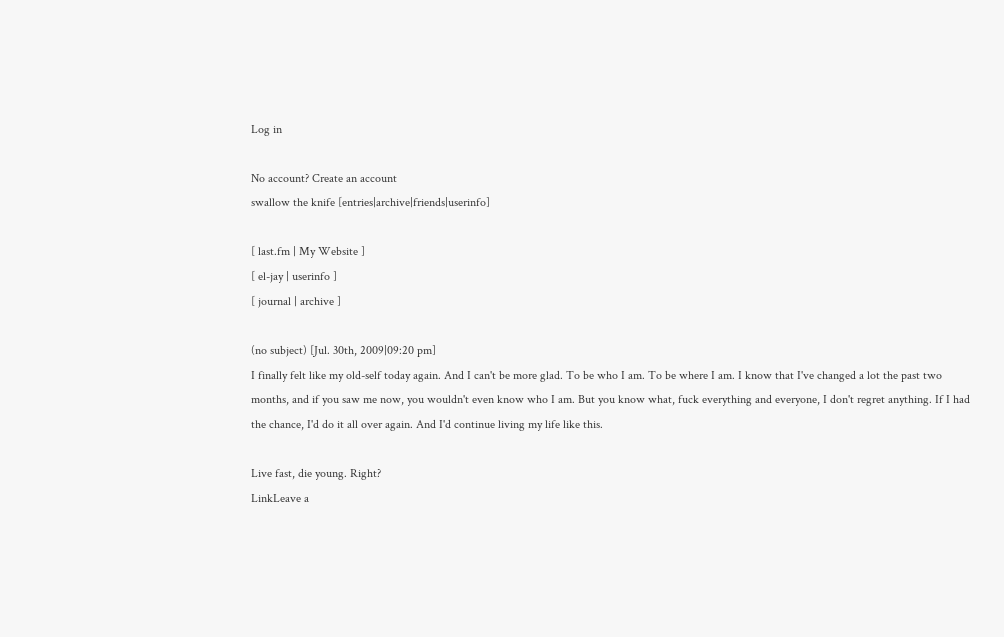Log in

No account? Create an account
swallow the knife [entries|archive|friends|userinfo]

[ last.fm | My Website ]
[ el-jay | userinfo ]
[ journal | archive ]

(no subject) [Jul. 30th, 2009|09:20 pm]
I finally felt like my old-self today again. And I can't be more glad. To be who I am. To be where I am. I know that I've changed a lot the past two months, and if you saw me now, you wouldn't even know who I am. But you know what, fuck everything and everyone, I don't regret anything. If I had the chance, I'd do it all over again. And I'd continue living my life like this.

Live fast, die young. Right?
LinkLeave a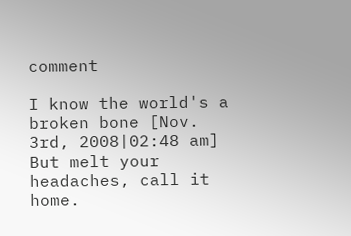comment

I know the world's a broken bone [Nov. 3rd, 2008|02:48 am]
But melt your headaches, call it home.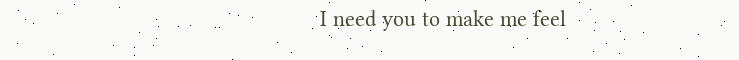I need you to make me feel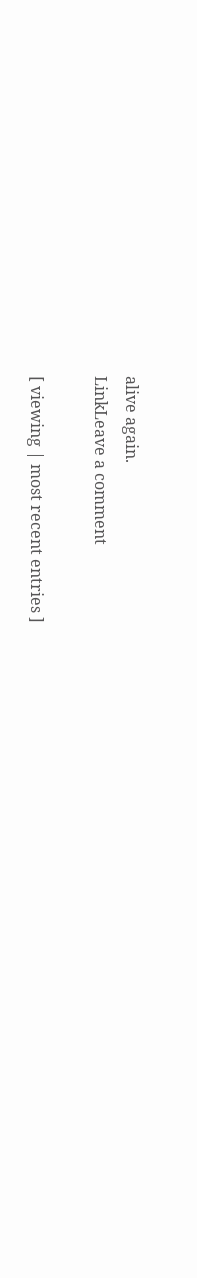alive again.
LinkLeave a comment

[ viewing | most recent entries ]